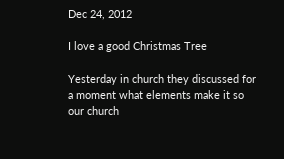Dec 24, 2012

I love a good Christmas Tree

Yesterday in church they discussed for a moment what elements make it so our church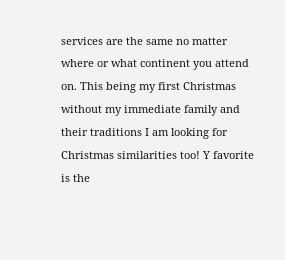services are the same no matter where or what continent you attend on. This being my first Christmas without my immediate family and their traditions I am looking for Christmas similarities too! Y favorite is the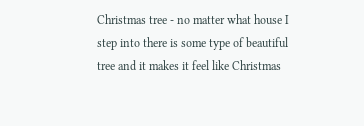Christmas tree - no matter what house I step into there is some type of beautiful tree and it makes it feel like Christmas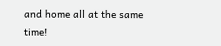and home all at the same time!